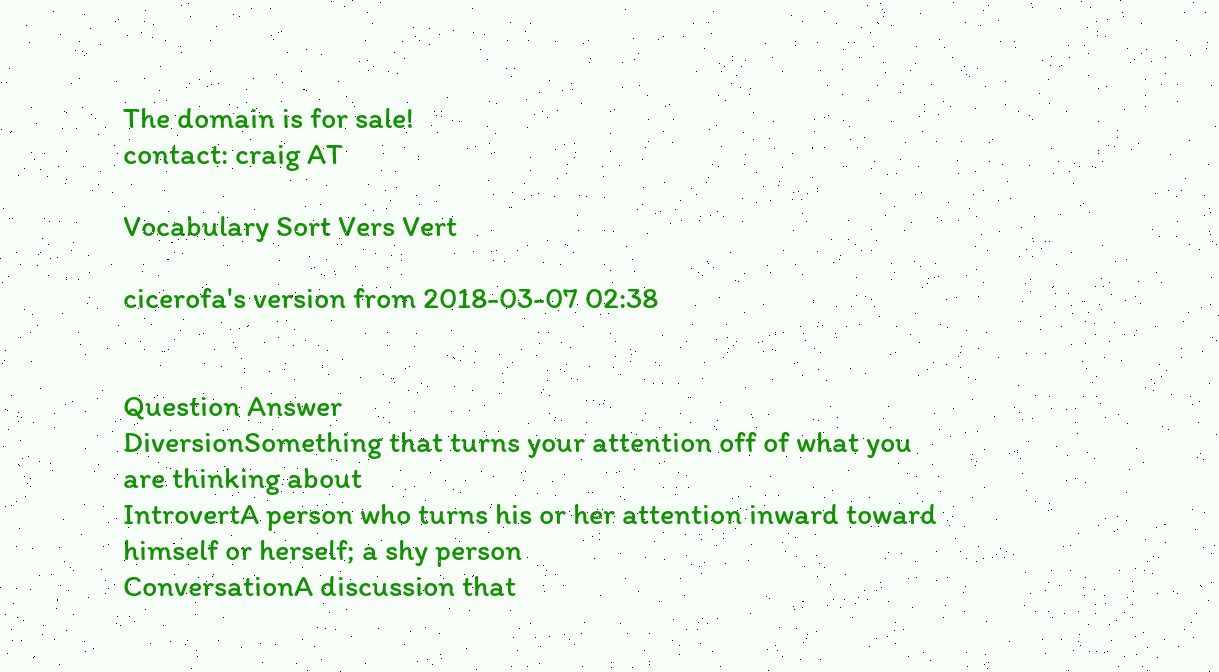The domain is for sale!
contact: craig AT

Vocabulary Sort Vers Vert

cicerofa's version from 2018-03-07 02:38


Question Answer
DiversionSomething that turns your attention off of what you are thinking about
IntrovertA person who turns his or her attention inward toward himself or herself; a shy person
ConversationA discussion that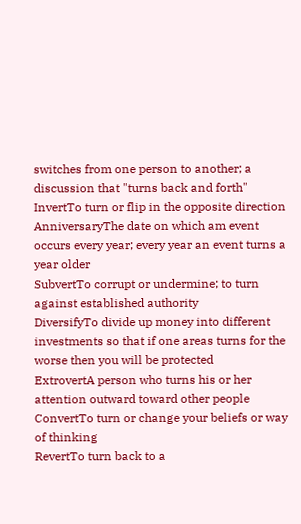switches from one person to another; a discussion that "turns back and forth"
InvertTo turn or flip in the opposite direction
AnniversaryThe date on which am event occurs every year; every year an event turns a year older
SubvertTo corrupt or undermine; to turn against established authority
DiversifyTo divide up money into different investments so that if one areas turns for the worse then you will be protected
ExtrovertA person who turns his or her attention outward toward other people
ConvertTo turn or change your beliefs or way of thinking
RevertTo turn back to a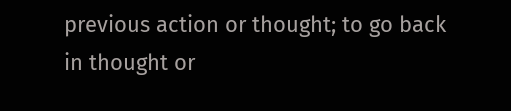previous action or thought; to go back in thought or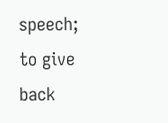speech; to give back